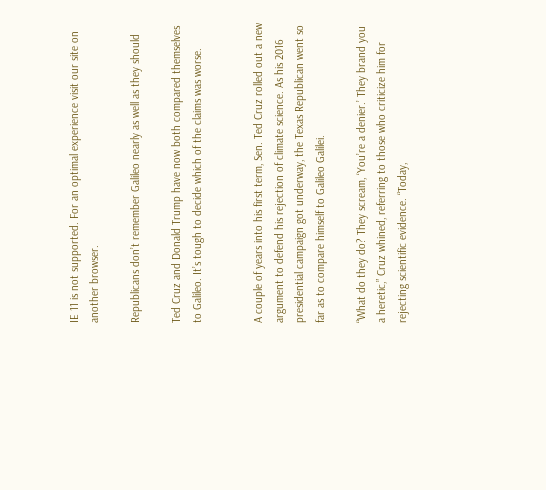IE 11 is not supported. For an optimal experience visit our site on another browser.

Republicans don’t remember Galileo nearly as well as they should

Ted Cruz and Donald Trump have now both compared themselves to Galileo. It’s tough to decide which of the claims was worse.


A couple of years into his first term, Sen. Ted Cruz rolled out a new argument to defend his rejection of climate science. As his 2016 presidential campaign got underway, the Texas Republican went so far as to compare himself to Galileo Galilei.

“What do they do? They scream, ‘You’re a denier.’ They brand you a heretic,” Cruz whined, referring to those who criticize him for rejecting scientific evidence. “Today,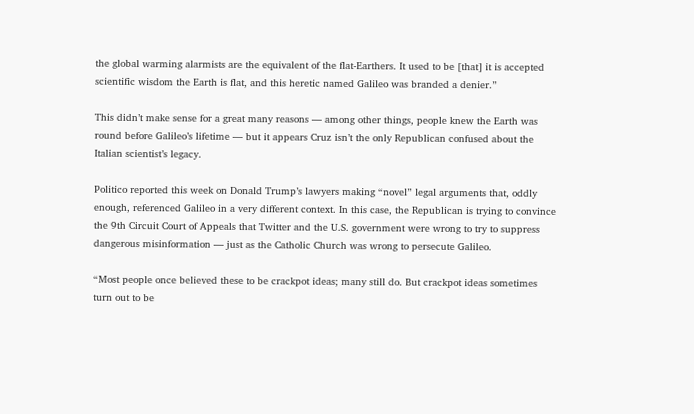the global warming alarmists are the equivalent of the flat-Earthers. It used to be [that] it is accepted scientific wisdom the Earth is flat, and this heretic named Galileo was branded a denier.”

This didn’t make sense for a great many reasons — among other things, people knew the Earth was round before Galileo’s lifetime — but it appears Cruz isn’t the only Republican confused about the Italian scientist’s legacy.

Politico reported this week on Donald Trump’s lawyers making “novel” legal arguments that, oddly enough, referenced Galileo in a very different context. In this case, the Republican is trying to convince the 9th Circuit Court of Appeals that Twitter and the U.S. government were wrong to try to suppress dangerous misinformation — just as the Catholic Church was wrong to persecute Galileo.

“Most people once believed these to be crackpot ideas; many still do. But crackpot ideas sometimes turn out to be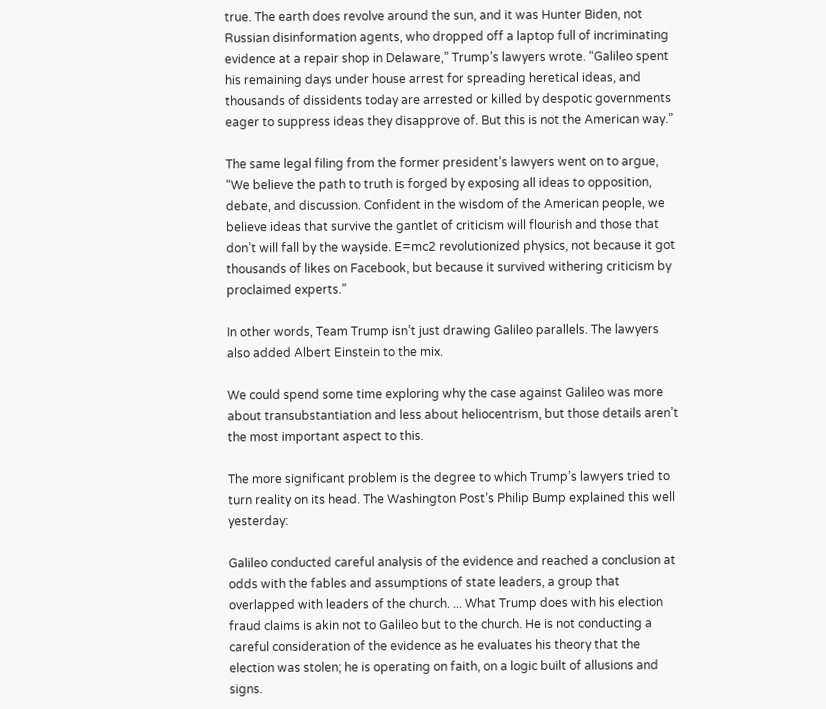true. The earth does revolve around the sun, and it was Hunter Biden, not Russian disinformation agents, who dropped off a laptop full of incriminating evidence at a repair shop in Delaware,” Trump’s lawyers wrote. “Galileo spent his remaining days under house arrest for spreading heretical ideas, and thousands of dissidents today are arrested or killed by despotic governments eager to suppress ideas they disapprove of. But this is not the American way.”

The same legal filing from the former president’s lawyers went on to argue, “We believe the path to truth is forged by exposing all ideas to opposition, debate, and discussion. Confident in the wisdom of the American people, we believe ideas that survive the gantlet of criticism will flourish and those that don’t will fall by the wayside. E=mc2 revolutionized physics, not because it got thousands of likes on Facebook, but because it survived withering criticism by proclaimed experts.”

In other words, Team Trump isn’t just drawing Galileo parallels. The lawyers also added Albert Einstein to the mix.

We could spend some time exploring why the case against Galileo was more about transubstantiation and less about heliocentrism, but those details aren’t the most important aspect to this.

The more significant problem is the degree to which Trump’s lawyers tried to turn reality on its head. The Washington Post’s Philip Bump explained this well yesterday:

Galileo conducted careful analysis of the evidence and reached a conclusion at odds with the fables and assumptions of state leaders, a group that overlapped with leaders of the church. ... What Trump does with his election fraud claims is akin not to Galileo but to the church. He is not conducting a careful consideration of the evidence as he evaluates his theory that the election was stolen; he is operating on faith, on a logic built of allusions and signs.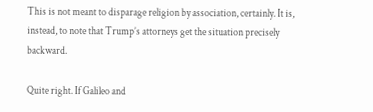This is not meant to disparage religion by association, certainly. It is, instead, to note that Trump’s attorneys get the situation precisely backward.

Quite right. If Galileo and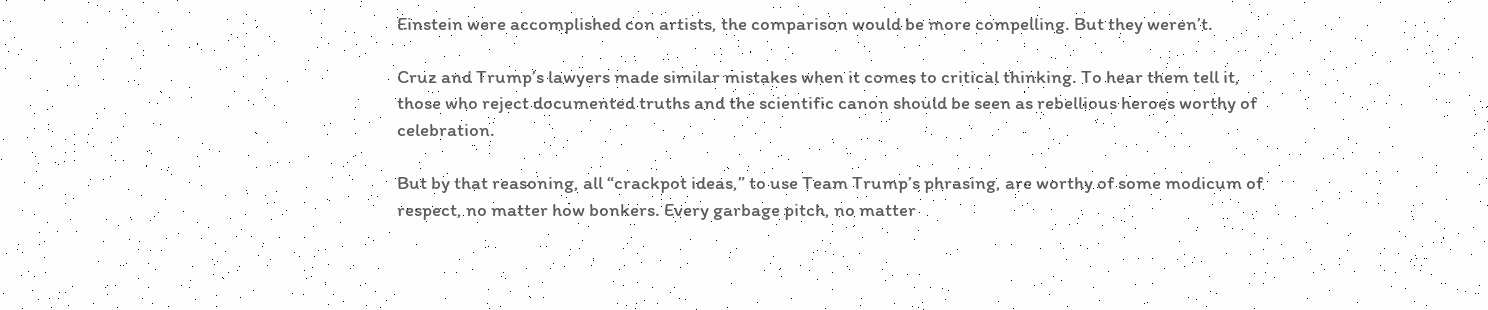Einstein were accomplished con artists, the comparison would be more compelling. But they weren’t.

Cruz and Trump’s lawyers made similar mistakes when it comes to critical thinking. To hear them tell it, those who reject documented truths and the scientific canon should be seen as rebellious heroes worthy of celebration.

But by that reasoning, all “crackpot ideas,” to use Team Trump’s phrasing, are worthy of some modicum of respect, no matter how bonkers. Every garbage pitch, no matter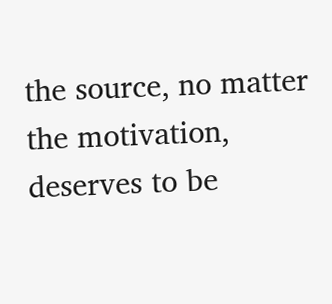the source, no matter the motivation, deserves to be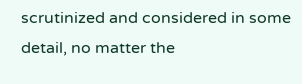scrutinized and considered in some detail, no matter the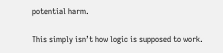potential harm.

This simply isn’t how logic is supposed to work.